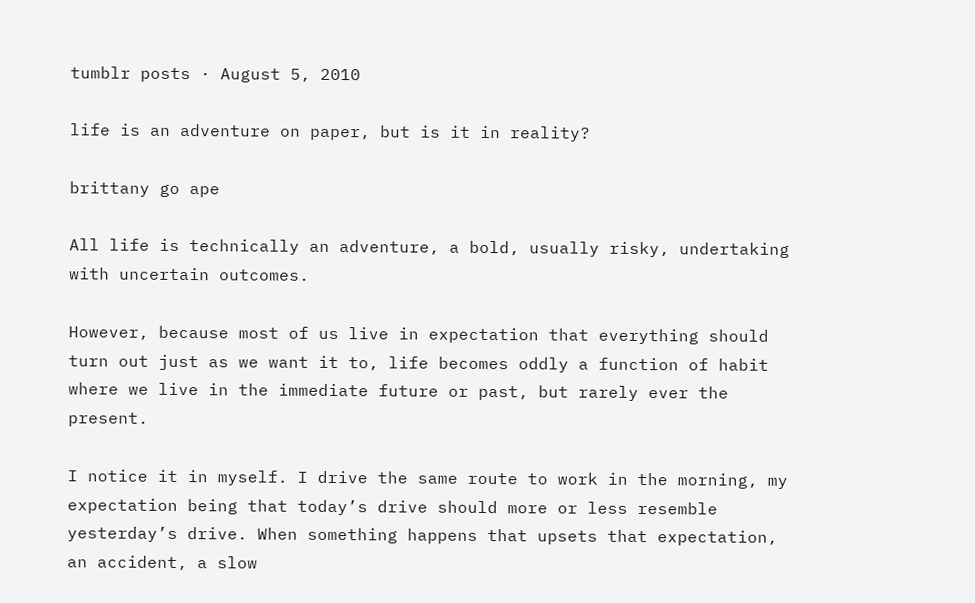tumblr posts · August 5, 2010

life is an adventure on paper, but is it in reality?

brittany go ape

All life is technically an adventure, a bold, usually risky, undertaking with uncertain outcomes.

However, because most of us live in expectation that everything should turn out just as we want it to, life becomes oddly a function of habit where we live in the immediate future or past, but rarely ever the present.

I notice it in myself. I drive the same route to work in the morning, my expectation being that today’s drive should more or less resemble yesterday’s drive. When something happens that upsets that expectation, an accident, a slow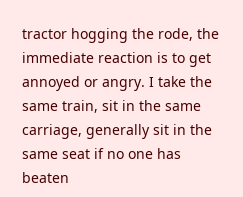tractor hogging the rode, the immediate reaction is to get annoyed or angry. I take the same train, sit in the same carriage, generally sit in the same seat if no one has beaten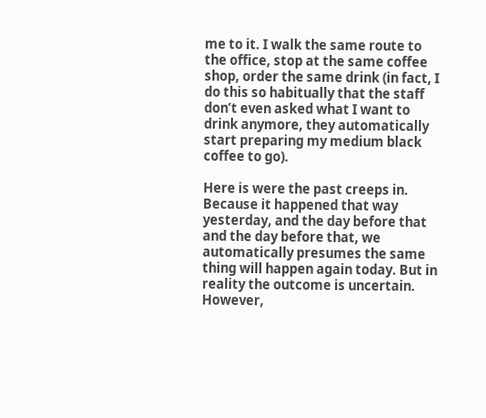me to it. I walk the same route to the office, stop at the same coffee shop, order the same drink (in fact, I do this so habitually that the staff don’t even asked what I want to drink anymore, they automatically start preparing my medium black coffee to go).

Here is were the past creeps in. Because it happened that way yesterday, and the day before that and the day before that, we automatically presumes the same thing will happen again today. But in reality the outcome is uncertain. However,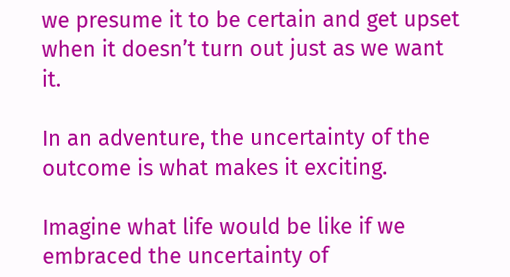we presume it to be certain and get upset when it doesn’t turn out just as we want it.

In an adventure, the uncertainty of the outcome is what makes it exciting.

Imagine what life would be like if we embraced the uncertainty of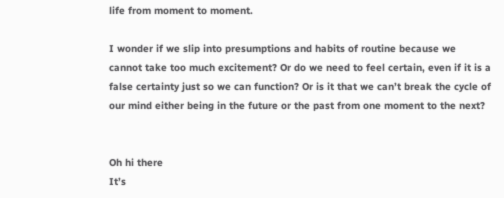life from moment to moment.

I wonder if we slip into presumptions and habits of routine because we cannot take too much excitement? Or do we need to feel certain, even if it is a false certainty just so we can function? Or is it that we can’t break the cycle of our mind either being in the future or the past from one moment to the next?


Oh hi there
It’s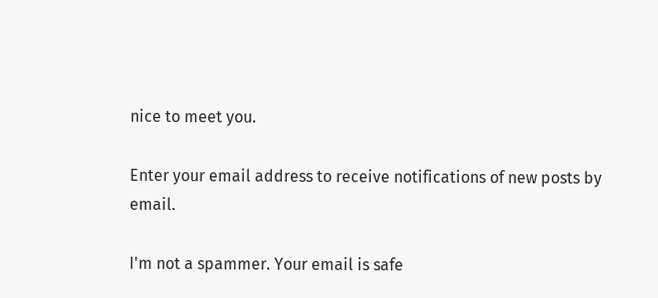nice to meet you.

Enter your email address to receive notifications of new posts by email.

I'm not a spammer. Your email is safe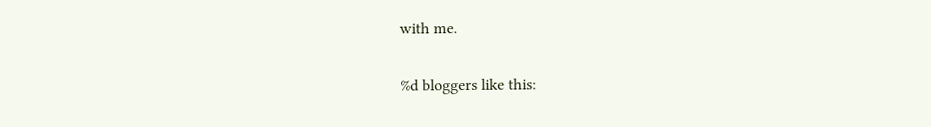with me.

%d bloggers like this: